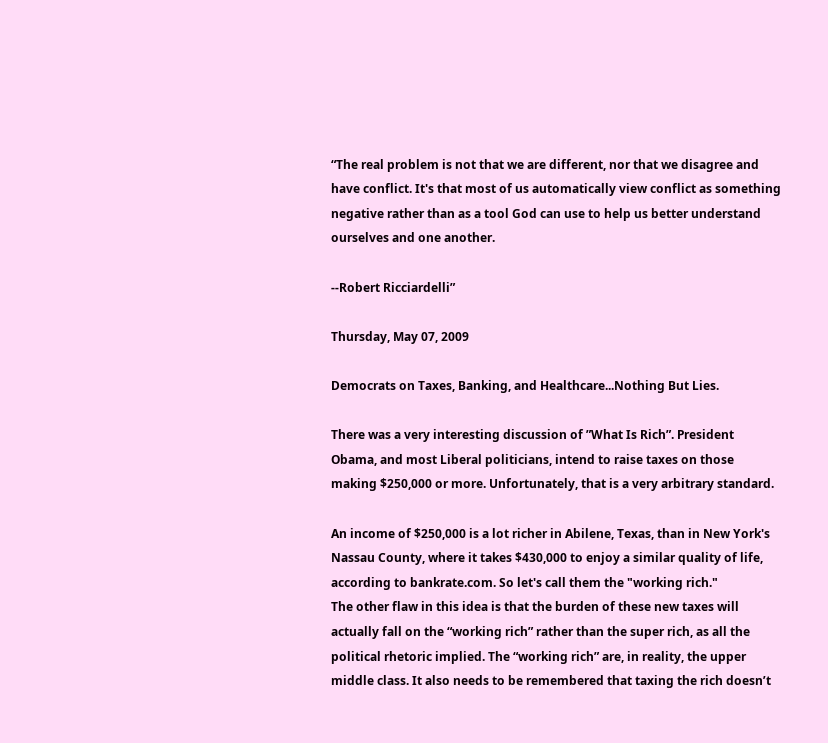“The real problem is not that we are different, nor that we disagree and have conflict. It's that most of us automatically view conflict as something negative rather than as a tool God can use to help us better understand ourselves and one another.

--Robert Ricciardelli”

Thursday, May 07, 2009

Democrats on Taxes, Banking, and Healthcare...Nothing But Lies.

There was a very interesting discussion of ”What Is Rich”. President Obama, and most Liberal politicians, intend to raise taxes on those making $250,000 or more. Unfortunately, that is a very arbitrary standard.

An income of $250,000 is a lot richer in Abilene, Texas, than in New York's Nassau County, where it takes $430,000 to enjoy a similar quality of life, according to bankrate.com. So let's call them the "working rich."
The other flaw in this idea is that the burden of these new taxes will actually fall on the “working rich” rather than the super rich, as all the political rhetoric implied. The “working rich” are, in reality, the upper middle class. It also needs to be remembered that taxing the rich doesn’t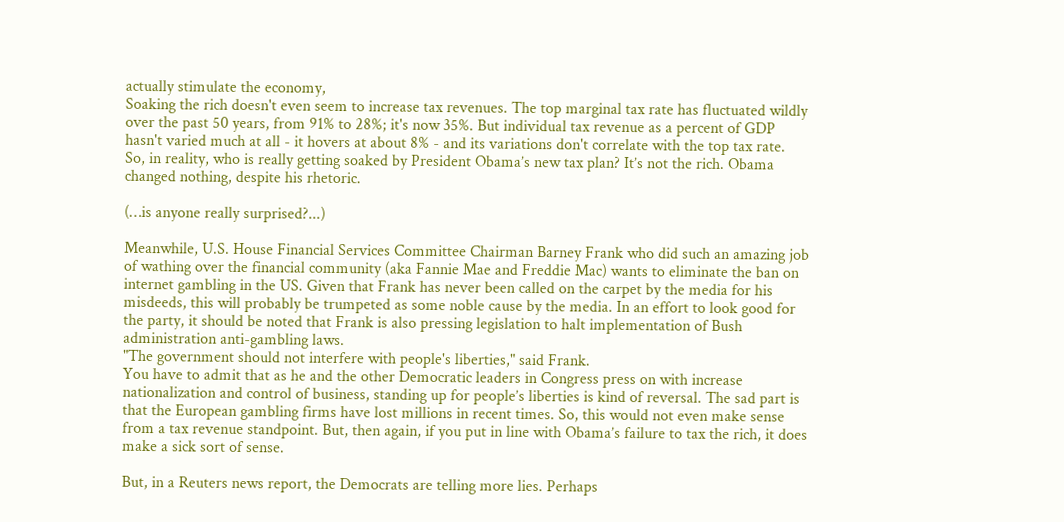actually stimulate the economy,
Soaking the rich doesn't even seem to increase tax revenues. The top marginal tax rate has fluctuated wildly over the past 50 years, from 91% to 28%; it's now 35%. But individual tax revenue as a percent of GDP hasn't varied much at all - it hovers at about 8% - and its variations don't correlate with the top tax rate.
So, in reality, who is really getting soaked by President Obama’s new tax plan? It’s not the rich. Obama changed nothing, despite his rhetoric.

(…is anyone really surprised?...)

Meanwhile, U.S. House Financial Services Committee Chairman Barney Frank who did such an amazing job of wathing over the financial community (aka Fannie Mae and Freddie Mac) wants to eliminate the ban on internet gambling in the US. Given that Frank has never been called on the carpet by the media for his misdeeds, this will probably be trumpeted as some noble cause by the media. In an effort to look good for the party, it should be noted that Frank is also pressing legislation to halt implementation of Bush administration anti-gambling laws.
"The government should not interfere with people's liberties," said Frank.
You have to admit that as he and the other Democratic leaders in Congress press on with increase nationalization and control of business, standing up for people’s liberties is kind of reversal. The sad part is that the European gambling firms have lost millions in recent times. So, this would not even make sense from a tax revenue standpoint. But, then again, if you put in line with Obama’s failure to tax the rich, it does make a sick sort of sense.

But, in a Reuters news report, the Democrats are telling more lies. Perhaps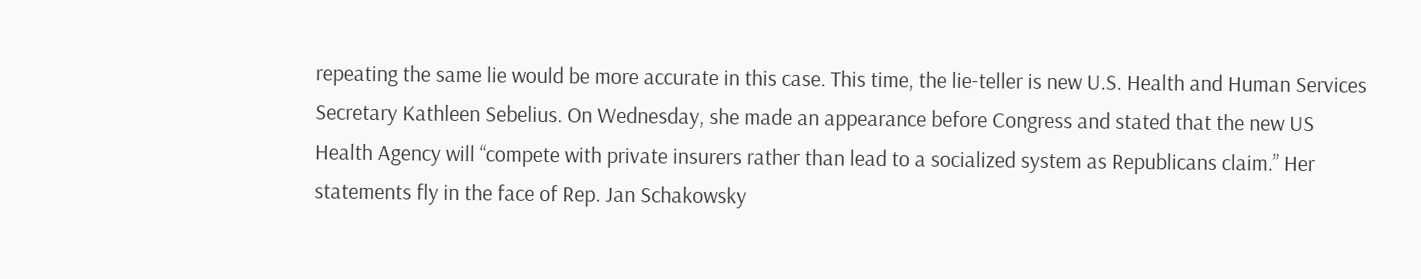repeating the same lie would be more accurate in this case. This time, the lie-teller is new U.S. Health and Human Services Secretary Kathleen Sebelius. On Wednesday, she made an appearance before Congress and stated that the new US Health Agency will “compete with private insurers rather than lead to a socialized system as Republicans claim.” Her statements fly in the face of Rep. Jan Schakowsky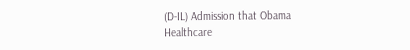(D-IL) Admission that Obama Healthcare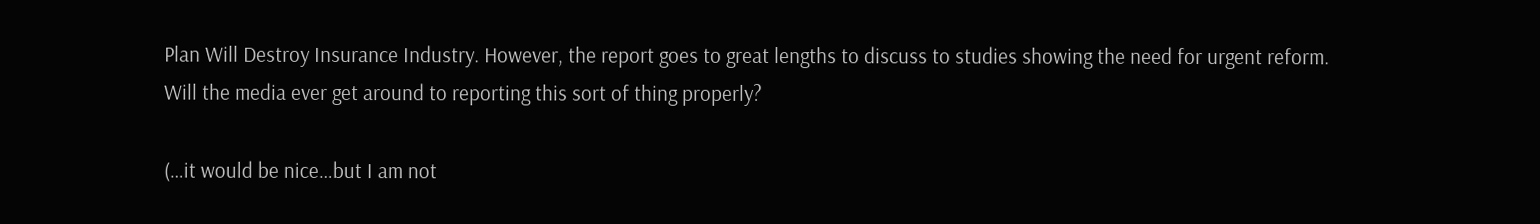Plan Will Destroy Insurance Industry. However, the report goes to great lengths to discuss to studies showing the need for urgent reform. Will the media ever get around to reporting this sort of thing properly?

(…it would be nice…but I am not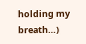holding my breath…)